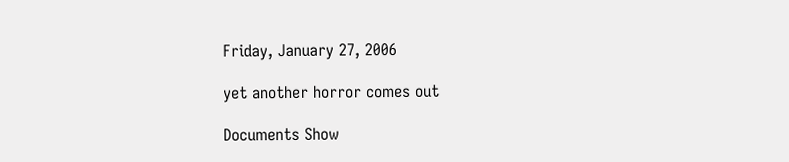Friday, January 27, 2006

yet another horror comes out

Documents Show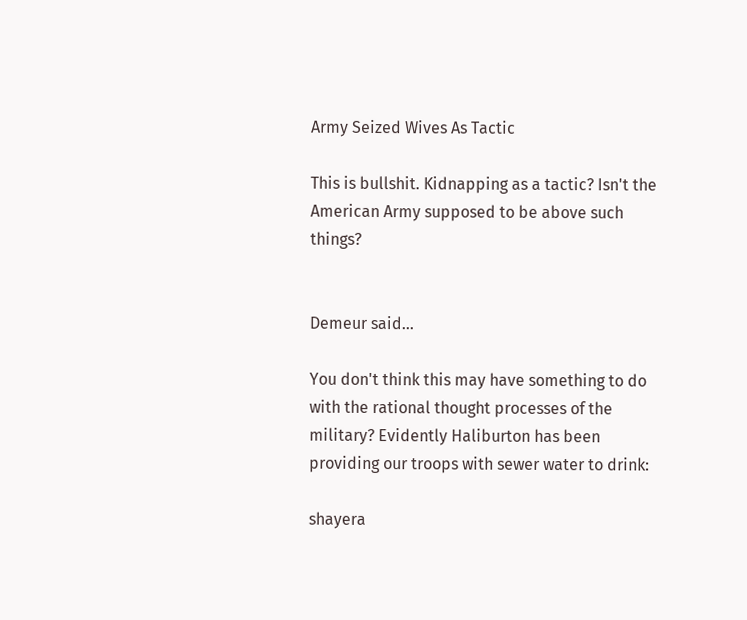Army Seized Wives As Tactic

This is bullshit. Kidnapping as a tactic? Isn't the American Army supposed to be above such things?


Demeur said...

You don't think this may have something to do with the rational thought processes of the military? Evidently Haliburton has been providing our troops with sewer water to drink:

shayera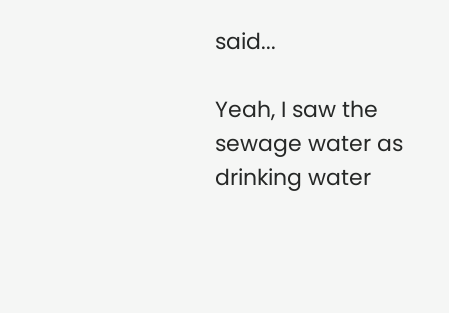said...

Yeah, I saw the sewage water as drinking water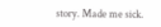story. Made me sick.